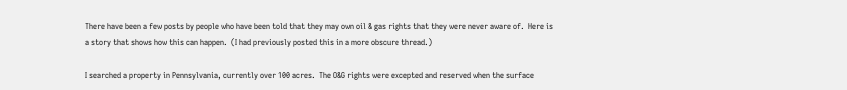There have been a few posts by people who have been told that they may own oil & gas rights that they were never aware of.  Here is a story that shows how this can happen.  (I had previously posted this in a more obscure thread.)

I searched a property in Pennsylvania, currently over 100 acres.  The O&G rights were excepted and reserved when the surface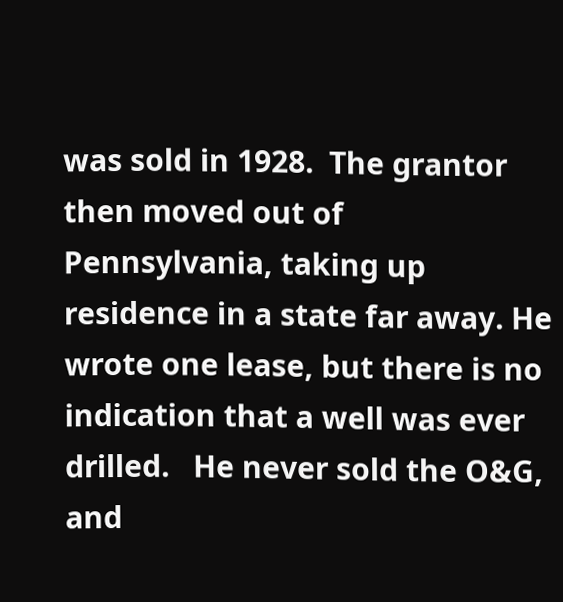was sold in 1928.  The grantor then moved out of Pennsylvania, taking up residence in a state far away. He wrote one lease, but there is no indication that a well was ever drilled.   He never sold the O&G, and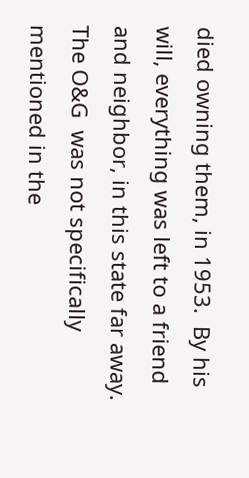died owning them, in 1953.  By his will, everything was left to a friend and neighbor, in this state far away.  The O&G  was not specifically mentioned in the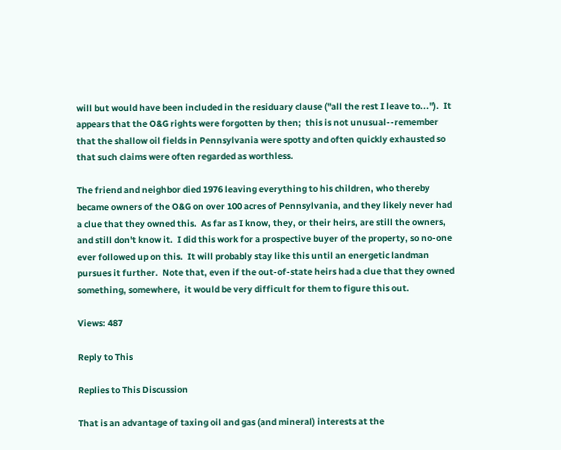will but would have been included in the residuary clause ("all the rest I leave to...").  It appears that the O&G rights were forgotten by then;  this is not unusual--remember that the shallow oil fields in Pennsylvania were spotty and often quickly exhausted so that such claims were often regarded as worthless.

The friend and neighbor died 1976 leaving everything to his children, who thereby became owners of the O&G on over 100 acres of Pennsylvania, and they likely never had a clue that they owned this.  As far as I know, they, or their heirs, are still the owners, and still don't know it.  I did this work for a prospective buyer of the property, so no-one ever followed up on this.  It will probably stay like this until an energetic landman pursues it further.  Note that, even if the out-of-state heirs had a clue that they owned something, somewhere,  it would be very difficult for them to figure this out.

Views: 487

Reply to This

Replies to This Discussion

That is an advantage of taxing oil and gas (and mineral) interests at the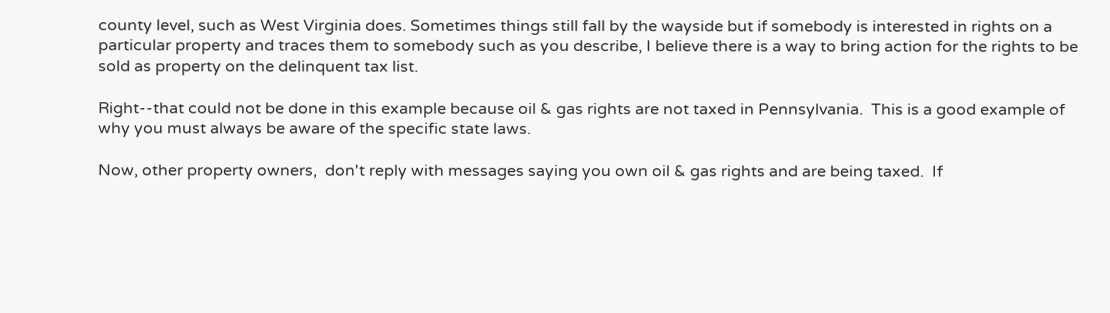county level, such as West Virginia does. Sometimes things still fall by the wayside but if somebody is interested in rights on a particular property and traces them to somebody such as you describe, I believe there is a way to bring action for the rights to be sold as property on the delinquent tax list.

Right--that could not be done in this example because oil & gas rights are not taxed in Pennsylvania.  This is a good example of why you must always be aware of the specific state laws.

Now, other property owners,  don't reply with messages saying you own oil & gas rights and are being taxed.  If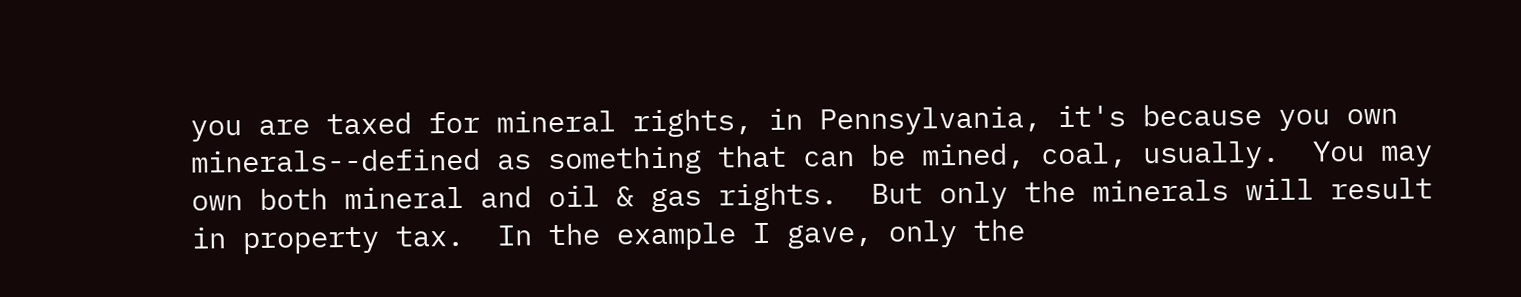you are taxed for mineral rights, in Pennsylvania, it's because you own minerals--defined as something that can be mined, coal, usually.  You may own both mineral and oil & gas rights.  But only the minerals will result in property tax.  In the example I gave, only the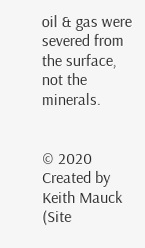oil & gas were severed from the surface, not the minerals.


© 2020   Created by Keith Mauck (Site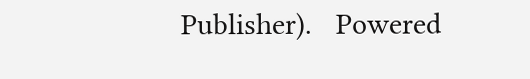Publisher).   Powered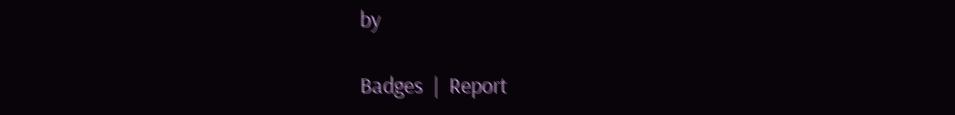by

Badges  |  Report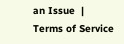an Issue  |  Terms of Service